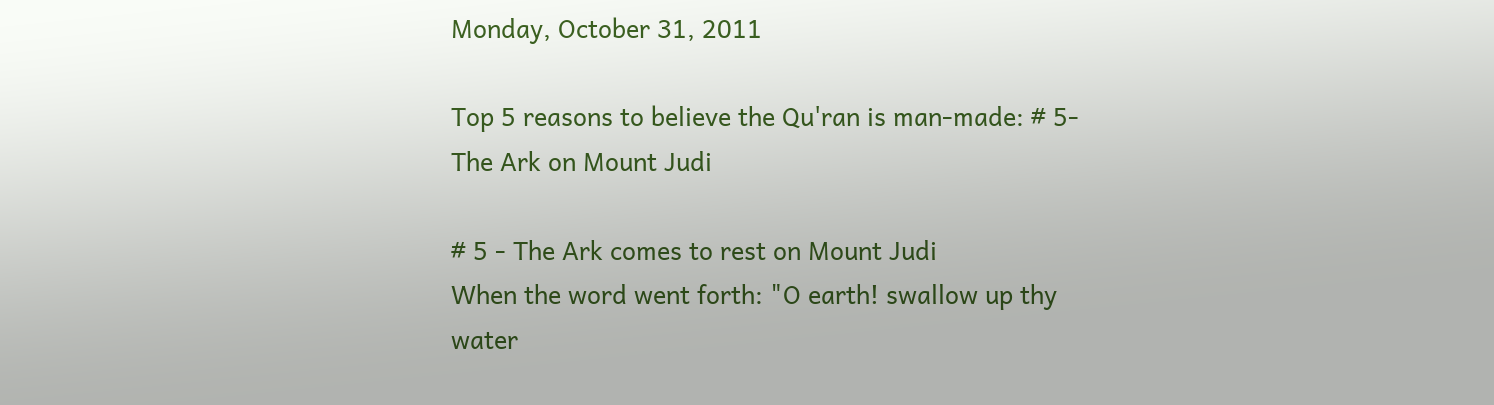Monday, October 31, 2011

Top 5 reasons to believe the Qu'ran is man-made: # 5- The Ark on Mount Judi

# 5 - The Ark comes to rest on Mount Judi
When the word went forth: "O earth! swallow up thy water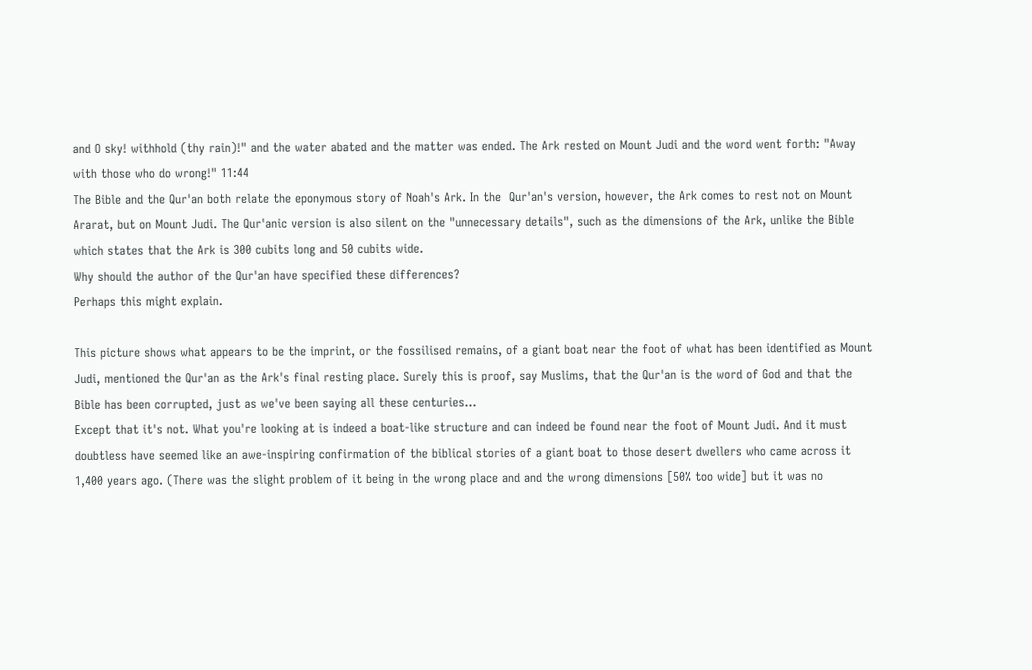and O sky! withhold (thy rain)!" and the water abated and the matter was ended. The Ark rested on Mount Judi and the word went forth: "Away with those who do wrong!" 11:44
The Bible and the Qur'an both relate the eponymous story of Noah's Ark. In the  Qur'an's version, however, the Ark comes to rest not on Mount Ararat, but on Mount Judi. The Qur'anic version is also silent on the "unnecessary details", such as the dimensions of the Ark, unlike the Bible which states that the Ark is 300 cubits long and 50 cubits wide.
Why should the author of the Qur'an have specified these differences?
Perhaps this might explain.

This picture shows what appears to be the imprint, or the fossilised remains, of a giant boat near the foot of what has been identified as Mount Judi, mentioned the Qur'an as the Ark's final resting place. Surely this is proof, say Muslims, that the Qur'an is the word of God and that the Bible has been corrupted, just as we've been saying all these centuries...
Except that it's not. What you're looking at is indeed a boat-like structure and can indeed be found near the foot of Mount Judi. And it must doubtless have seemed like an awe-inspiring confirmation of the biblical stories of a giant boat to those desert dwellers who came across it 1,400 years ago. (There was the slight problem of it being in the wrong place and and the wrong dimensions [50% too wide] but it was no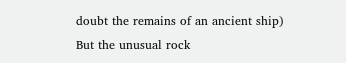doubt the remains of an ancient ship)
But the unusual rock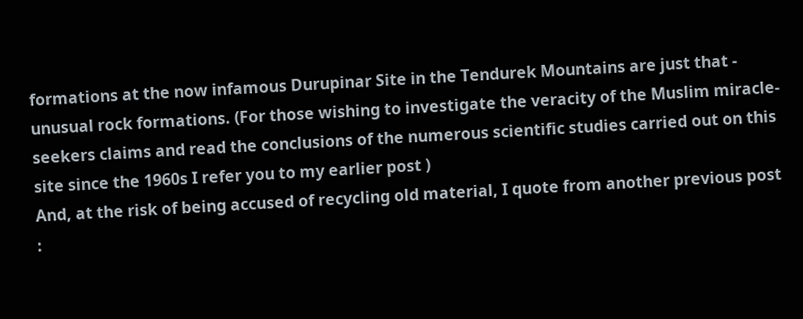formations at the now infamous Durupinar Site in the Tendurek Mountains are just that - unusual rock formations. (For those wishing to investigate the veracity of the Muslim miracle-seekers claims and read the conclusions of the numerous scientific studies carried out on this site since the 1960s I refer you to my earlier post )
And, at the risk of being accused of recycling old material, I quote from another previous post :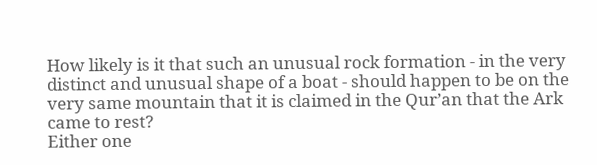How likely is it that such an unusual rock formation - in the very distinct and unusual shape of a boat - should happen to be on the very same mountain that it is claimed in the Qur’an that the Ark came to rest?
Either one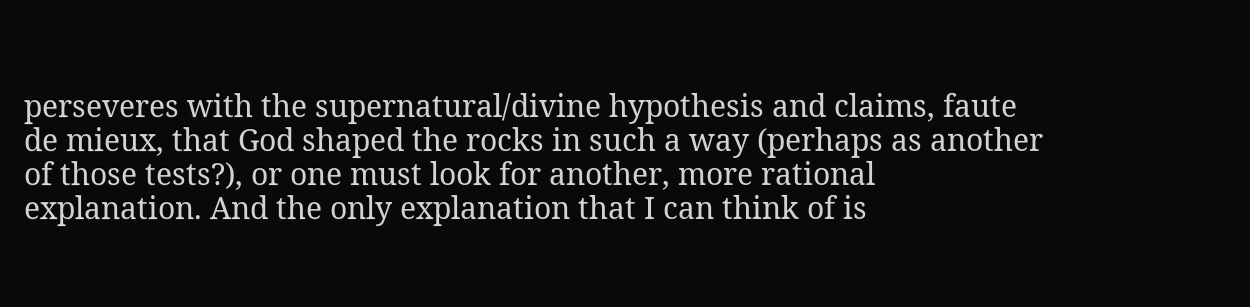perseveres with the supernatural/divine hypothesis and claims, faute de mieux, that God shaped the rocks in such a way (perhaps as another of those tests?), or one must look for another, more rational explanation. And the only explanation that I can think of is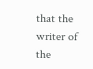that the writer of the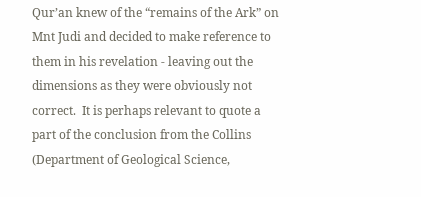Qur’an knew of the “remains of the Ark” on Mnt Judi and decided to make reference to them in his revelation - leaving out the dimensions as they were obviously not correct.  It is perhaps relevant to quote a part of the conclusion from the Collins (Department of Geological Science,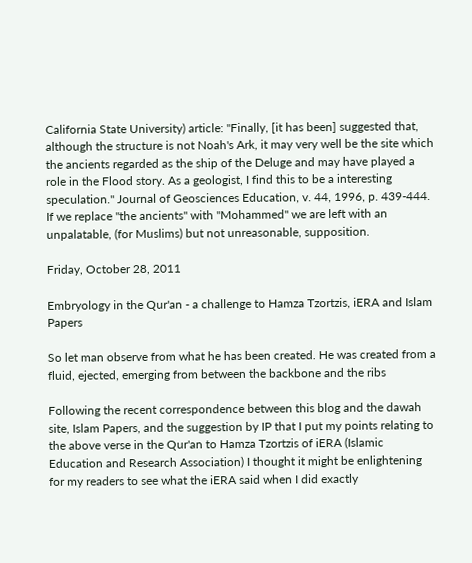California State University) article: "Finally, [it has been] suggested that, although the structure is not Noah's Ark, it may very well be the site which the ancients regarded as the ship of the Deluge and may have played a role in the Flood story. As a geologist, I find this to be a interesting speculation." Journal of Geosciences Education, v. 44, 1996, p. 439-444. If we replace "the ancients" with "Mohammed" we are left with an unpalatable, (for Muslims) but not unreasonable, supposition.

Friday, October 28, 2011

Embryology in the Qur'an - a challenge to Hamza Tzortzis, iERA and Islam Papers

So let man observe from what he has been created. He was created from a fluid, ejected, emerging from between the backbone and the ribs

Following the recent correspondence between this blog and the dawah site, Islam Papers, and the suggestion by IP that I put my points relating to the above verse in the Qur'an to Hamza Tzortzis of iERA (Islamic Education and Research Association) I thought it might be enlightening for my readers to see what the iERA said when I did exactly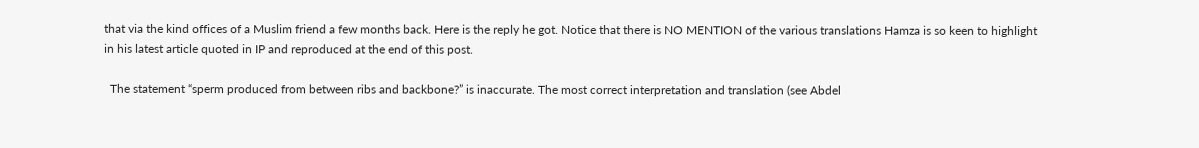that via the kind offices of a Muslim friend a few months back. Here is the reply he got. Notice that there is NO MENTION of the various translations Hamza is so keen to highlight in his latest article quoted in IP and reproduced at the end of this post.

  The statement “sperm produced from between ribs and backbone?” is inaccurate. The most correct interpretation and translation (see Abdel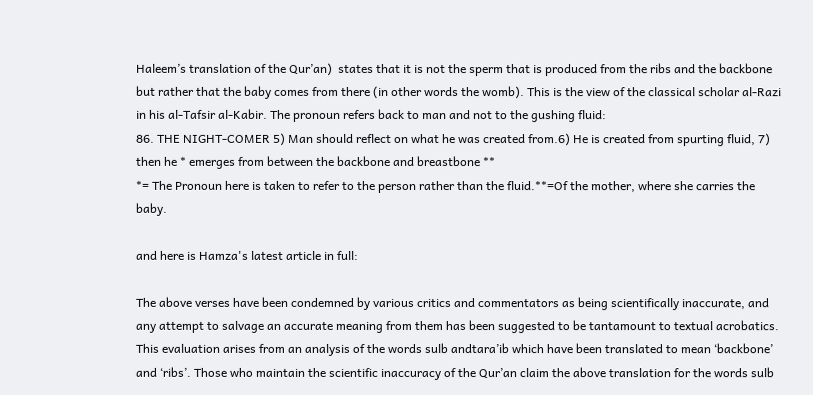Haleem’s translation of the Qur’an)  states that it is not the sperm that is produced from the ribs and the backbone but rather that the baby comes from there (in other words the womb). This is the view of the classical scholar al-Razi in his al-Tafsir al-Kabir. The pronoun refers back to man and not to the gushing fluid:
86. THE NIGHT-COMER 5) Man should reflect on what he was created from.6) He is created from spurting fluid, 7) then he * emerges from between the backbone and breastbone **
*= The Pronoun here is taken to refer to the person rather than the fluid.**=Of the mother, where she carries the baby.

and here is Hamza's latest article in full:

The above verses have been condemned by various critics and commentators as being scientifically inaccurate, and any attempt to salvage an accurate meaning from them has been suggested to be tantamount to textual acrobatics. This evaluation arises from an analysis of the words sulb andtara’ib which have been translated to mean ‘backbone’ and ‘ribs’. Those who maintain the scientific inaccuracy of the Qur’an claim the above translation for the words sulb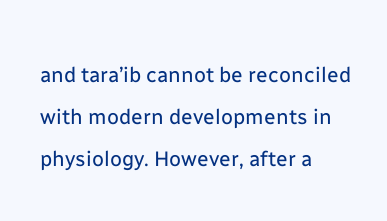and tara’ib cannot be reconciled with modern developments in physiology. However, after a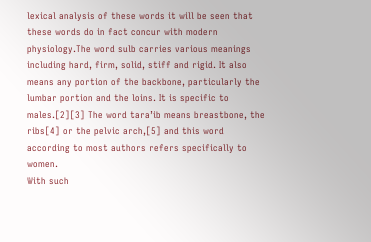lexical analysis of these words it will be seen that these words do in fact concur with modern physiology.The word sulb carries various meanings including hard, firm, solid, stiff and rigid. It also means any portion of the backbone, particularly the lumbar portion and the loins. It is specific to males.[2][3] The word tara’ib means breastbone, the ribs[4] or the pelvic arch,[5] and this word according to most authors refers specifically to women.
With such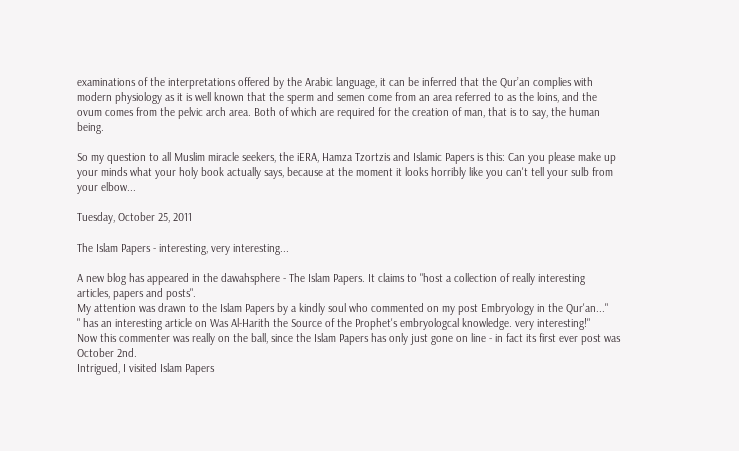examinations of the interpretations offered by the Arabic language, it can be inferred that the Qur’an complies with modern physiology as it is well known that the sperm and semen come from an area referred to as the loins, and the ovum comes from the pelvic arch area. Both of which are required for the creation of man, that is to say, the human being.

So my question to all Muslim miracle seekers, the iERA, Hamza Tzortzis and Islamic Papers is this: Can you please make up your minds what your holy book actually says, because at the moment it looks horribly like you can't tell your sulb from your elbow...

Tuesday, October 25, 2011

The Islam Papers - interesting, very interesting...

A new blog has appeared in the dawahsphere - The Islam Papers. It claims to "host a collection of really interesting  articles, papers and posts".
My attention was drawn to the Islam Papers by a kindly soul who commented on my post Embryology in the Qur'an..."
" has an interesting article on Was Al-Harith the Source of the Prophet's embryologcal knowledge. very interesting!"
Now this commenter was really on the ball, since the Islam Papers has only just gone on line - in fact its first ever post was October 2nd.
Intrigued, I visited Islam Papers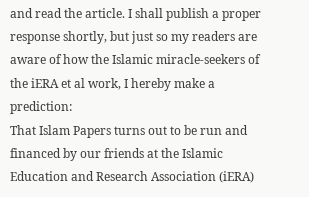and read the article. I shall publish a proper response shortly, but just so my readers are aware of how the Islamic miracle-seekers of the iERA et al work, I hereby make a prediction:
That Islam Papers turns out to be run and financed by our friends at the Islamic Education and Research Association (iERA)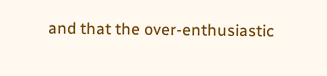and that the over-enthusiastic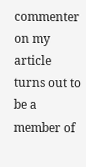commenter on my article turns out to be a member of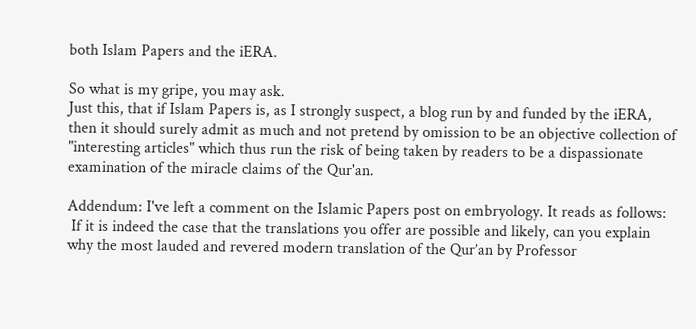both Islam Papers and the iERA.

So what is my gripe, you may ask.
Just this, that if Islam Papers is, as I strongly suspect, a blog run by and funded by the iERA, then it should surely admit as much and not pretend by omission to be an objective collection of "interesting articles" which thus run the risk of being taken by readers to be a dispassionate examination of the miracle claims of the Qur'an.

Addendum: I've left a comment on the Islamic Papers post on embryology. It reads as follows:
 If it is indeed the case that the translations you offer are possible and likely, can you explain why the most lauded and revered modern translation of the Qur’an by Professor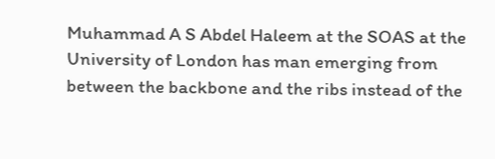Muhammad A S Abdel Haleem at the SOAS at the University of London has man emerging from between the backbone and the ribs instead of the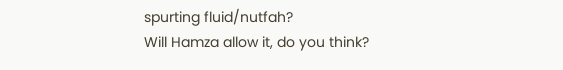spurting fluid/nutfah?
Will Hamza allow it, do you think?